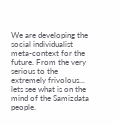We are developing the social individualist meta-context for the future. From the very serious to the extremely frivolous... lets see what is on the mind of the Samizdata people.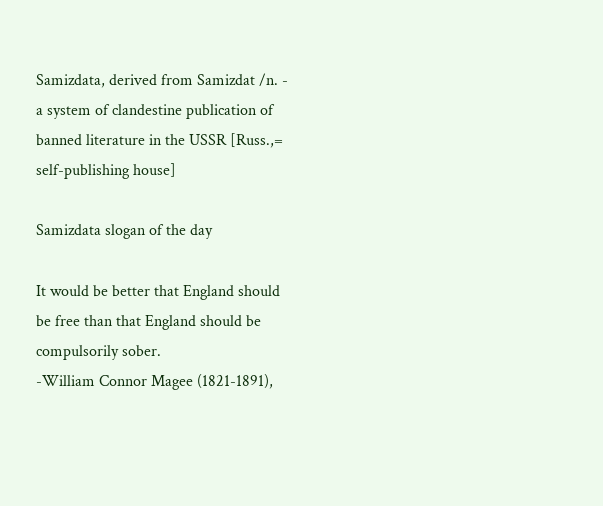Samizdata, derived from Samizdat /n. - a system of clandestine publication of banned literature in the USSR [Russ.,= self-publishing house]

Samizdata slogan of the day

It would be better that England should be free than that England should be compulsorily sober.
-William Connor Magee (1821-1891),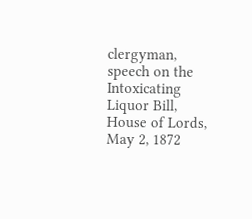clergyman, speech on the Intoxicating Liquor Bill, House of Lords, May 2, 1872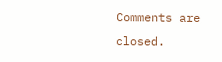Comments are closed.